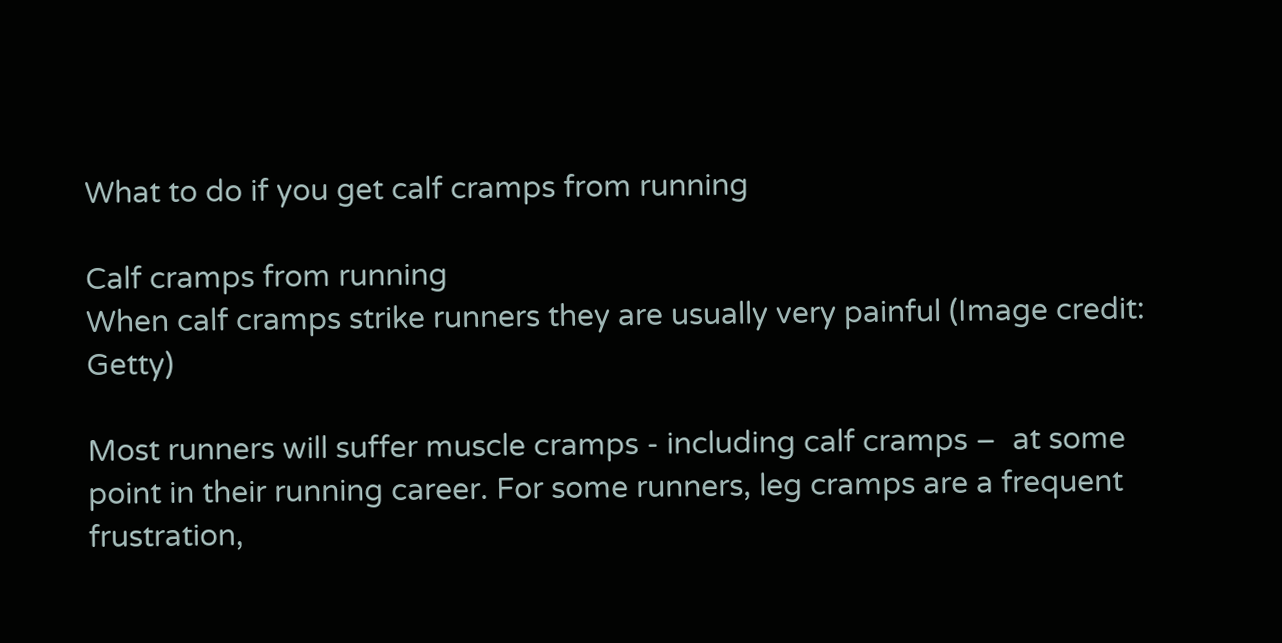What to do if you get calf cramps from running

Calf cramps from running
When calf cramps strike runners they are usually very painful (Image credit: Getty)

Most runners will suffer muscle cramps - including calf cramps –  at some point in their running career. For some runners, leg cramps are a frequent frustration,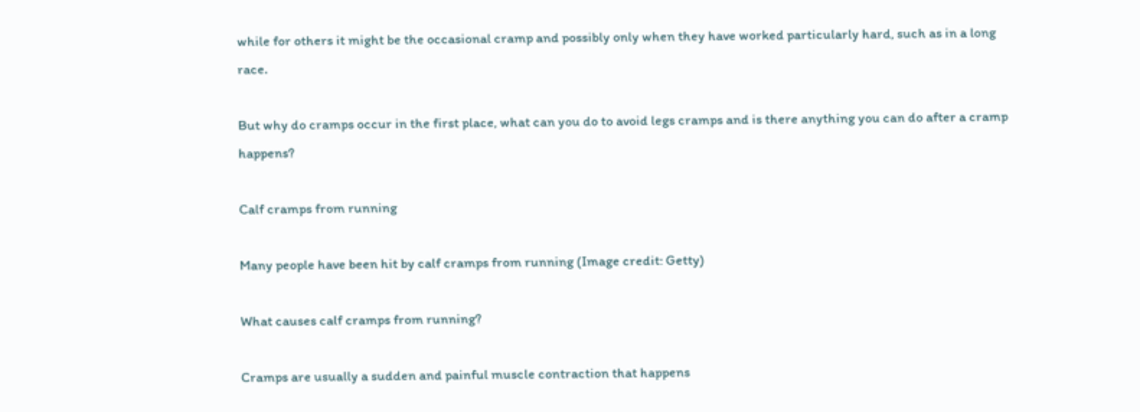while for others it might be the occasional cramp and possibly only when they have worked particularly hard, such as in a long race.

But why do cramps occur in the first place, what can you do to avoid legs cramps and is there anything you can do after a cramp happens?

Calf cramps from running

Many people have been hit by calf cramps from running (Image credit: Getty)

What causes calf cramps from running?

Cramps are usually a sudden and painful muscle contraction that happens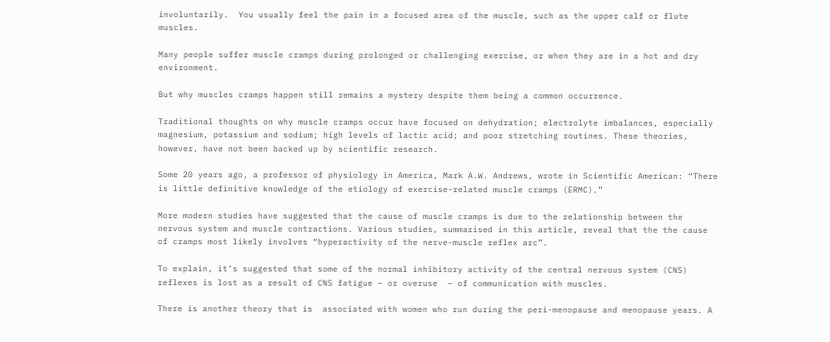involuntarily.  You usually feel the pain in a focused area of the muscle, such as the upper calf or flute muscles.

Many people suffer muscle cramps during prolonged or challenging exercise, or when they are in a hot and dry environment.

But why muscles cramps happen still remains a mystery despite them being a common occurrence.

Traditional thoughts on why muscle cramps occur have focused on dehydration; electrolyte imbalances, especially magnesium, potassium and sodium; high levels of lactic acid; and poor stretching routines. These theories, however, have not been backed up by scientific research.

Some 20 years ago, a professor of physiology in America, Mark A.W. Andrews, wrote in Scientific American: “There is little definitive knowledge of the etiology of exercise-related muscle cramps (ERMC).”

More modern studies have suggested that the cause of muscle cramps is due to the relationship between the nervous system and muscle contractions. Various studies, summarised in this article, reveal that the the cause of cramps most likely involves “hyperactivity of the nerve-muscle reflex arc”.

To explain, it’s suggested that some of the normal inhibitory activity of the central nervous system (CNS) reflexes is lost as a result of CNS fatigue – or overuse  – of communication with muscles.

There is another theory that is  associated with women who run during the peri-menopause and menopause years. A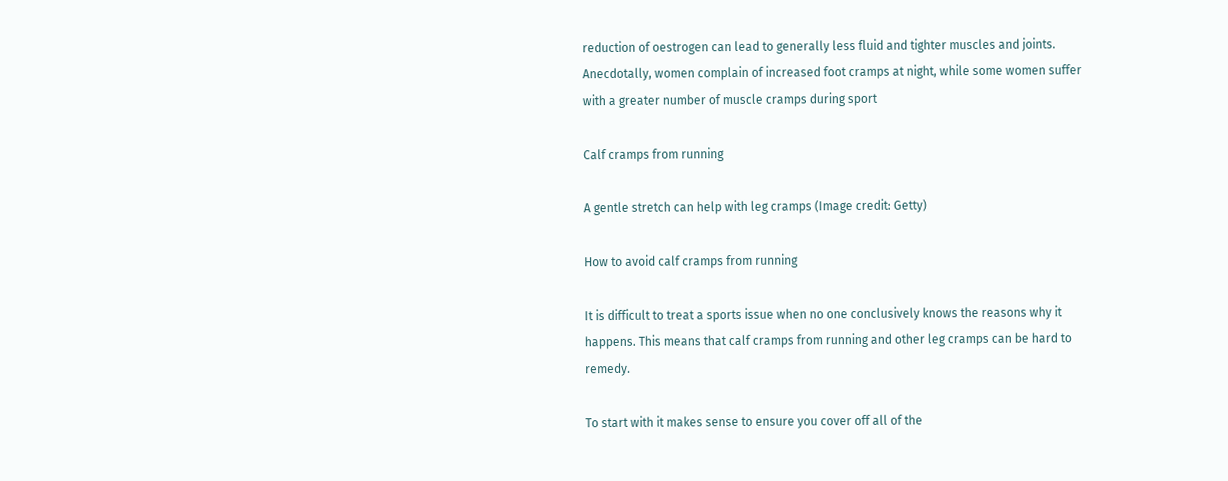reduction of oestrogen can lead to generally less fluid and tighter muscles and joints. Anecdotally, women complain of increased foot cramps at night, while some women suffer with a greater number of muscle cramps during sport

Calf cramps from running

A gentle stretch can help with leg cramps (Image credit: Getty)

How to avoid calf cramps from running

It is difficult to treat a sports issue when no one conclusively knows the reasons why it happens. This means that calf cramps from running and other leg cramps can be hard to remedy.

To start with it makes sense to ensure you cover off all of the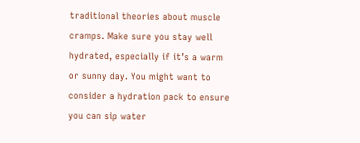traditional theories about muscle cramps. Make sure you stay well hydrated, especially if it’s a warm or sunny day. You might want to consider a hydration pack to ensure you can sip water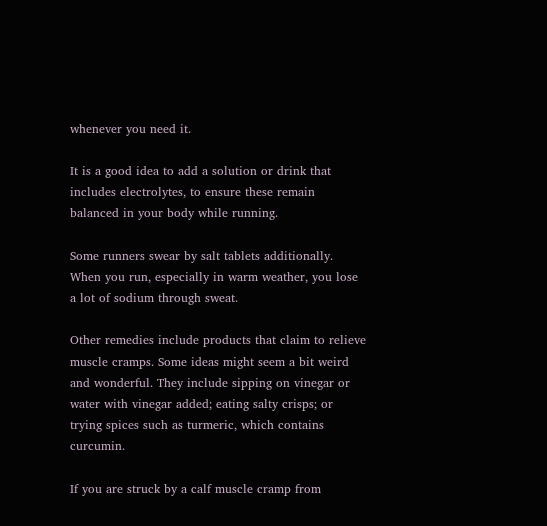whenever you need it.

It is a good idea to add a solution or drink that includes electrolytes, to ensure these remain balanced in your body while running.

Some runners swear by salt tablets additionally. When you run, especially in warm weather, you lose a lot of sodium through sweat.

Other remedies include products that claim to relieve muscle cramps. Some ideas might seem a bit weird and wonderful. They include sipping on vinegar or water with vinegar added; eating salty crisps; or trying spices such as turmeric, which contains curcumin.

If you are struck by a calf muscle cramp from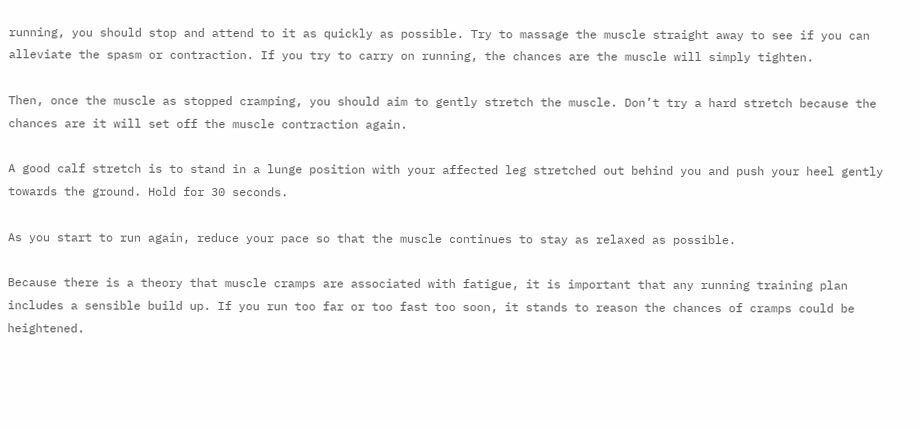running, you should stop and attend to it as quickly as possible. Try to massage the muscle straight away to see if you can alleviate the spasm or contraction. If you try to carry on running, the chances are the muscle will simply tighten.

Then, once the muscle as stopped cramping, you should aim to gently stretch the muscle. Don’t try a hard stretch because the chances are it will set off the muscle contraction again.

A good calf stretch is to stand in a lunge position with your affected leg stretched out behind you and push your heel gently towards the ground. Hold for 30 seconds.

As you start to run again, reduce your pace so that the muscle continues to stay as relaxed as possible.

Because there is a theory that muscle cramps are associated with fatigue, it is important that any running training plan includes a sensible build up. If you run too far or too fast too soon, it stands to reason the chances of cramps could be heightened.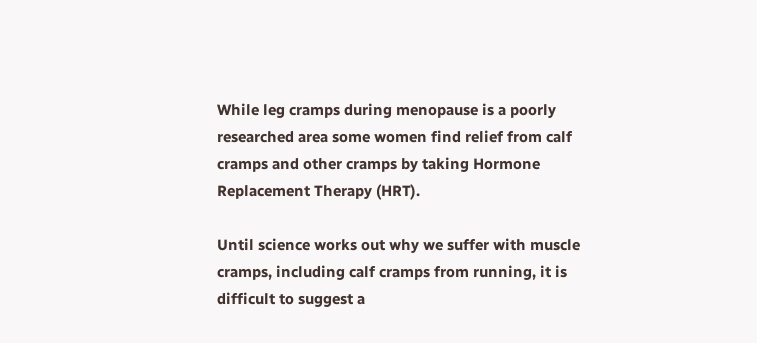While leg cramps during menopause is a poorly researched area some women find relief from calf cramps and other cramps by taking Hormone Replacement Therapy (HRT).

Until science works out why we suffer with muscle cramps, including calf cramps from running, it is difficult to suggest a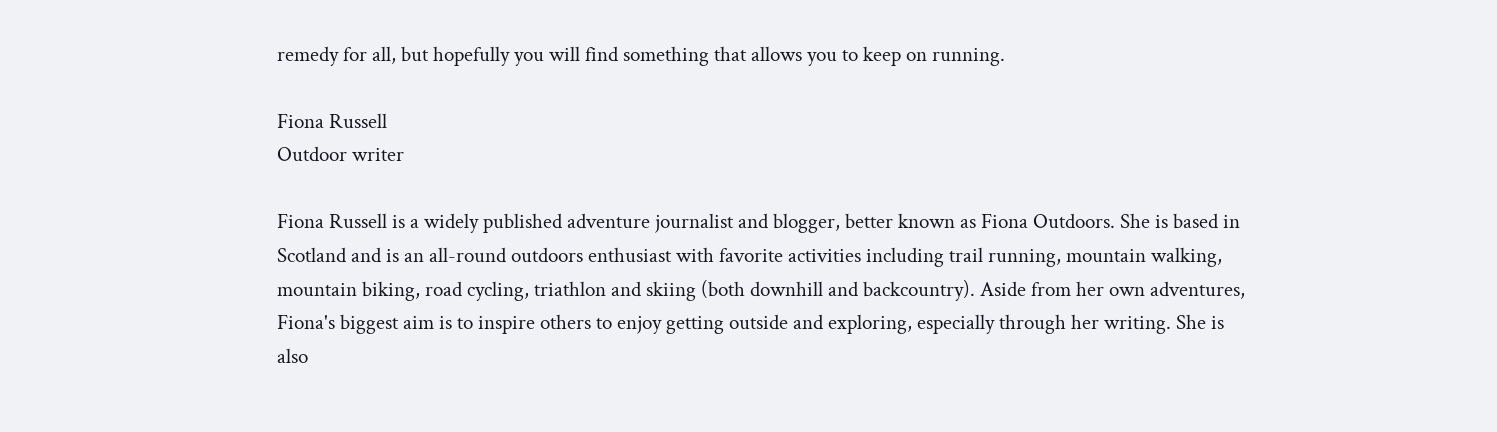remedy for all, but hopefully you will find something that allows you to keep on running.

Fiona Russell
Outdoor writer

Fiona Russell is a widely published adventure journalist and blogger, better known as Fiona Outdoors. She is based in Scotland and is an all-round outdoors enthusiast with favorite activities including trail running, mountain walking, mountain biking, road cycling, triathlon and skiing (both downhill and backcountry). Aside from her own adventures, Fiona's biggest aim is to inspire others to enjoy getting outside and exploring, especially through her writing. She is also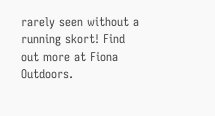rarely seen without a running skort! Find out more at Fiona Outdoors.